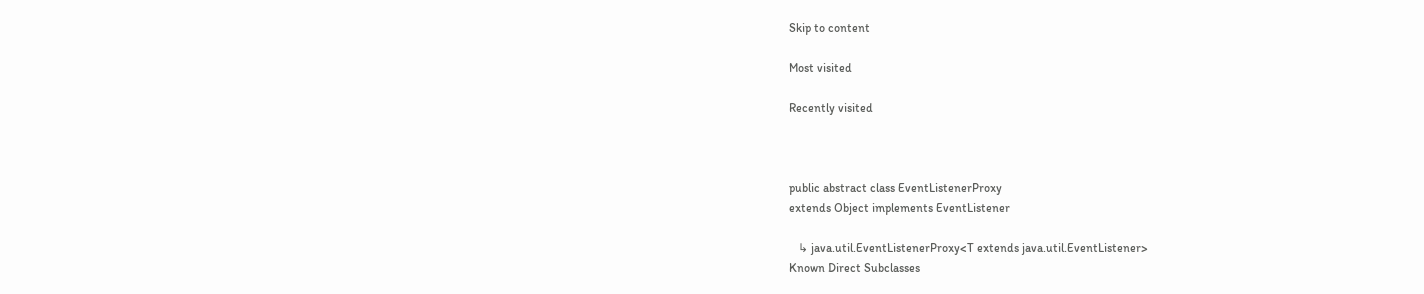Skip to content

Most visited

Recently visited



public abstract class EventListenerProxy
extends Object implements EventListener

   ↳ java.util.EventListenerProxy<T extends java.util.EventListener>
Known Direct Subclasses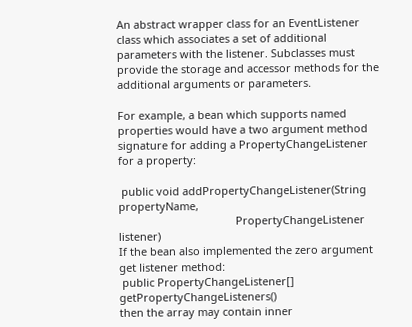An abstract wrapper class for an EventListener class which associates a set of additional parameters with the listener. Subclasses must provide the storage and accessor methods for the additional arguments or parameters.

For example, a bean which supports named properties would have a two argument method signature for adding a PropertyChangeListener for a property:

 public void addPropertyChangeListener(String propertyName,
                                       PropertyChangeListener listener)
If the bean also implemented the zero argument get listener method:
 public PropertyChangeListener[] getPropertyChangeListeners()
then the array may contain inner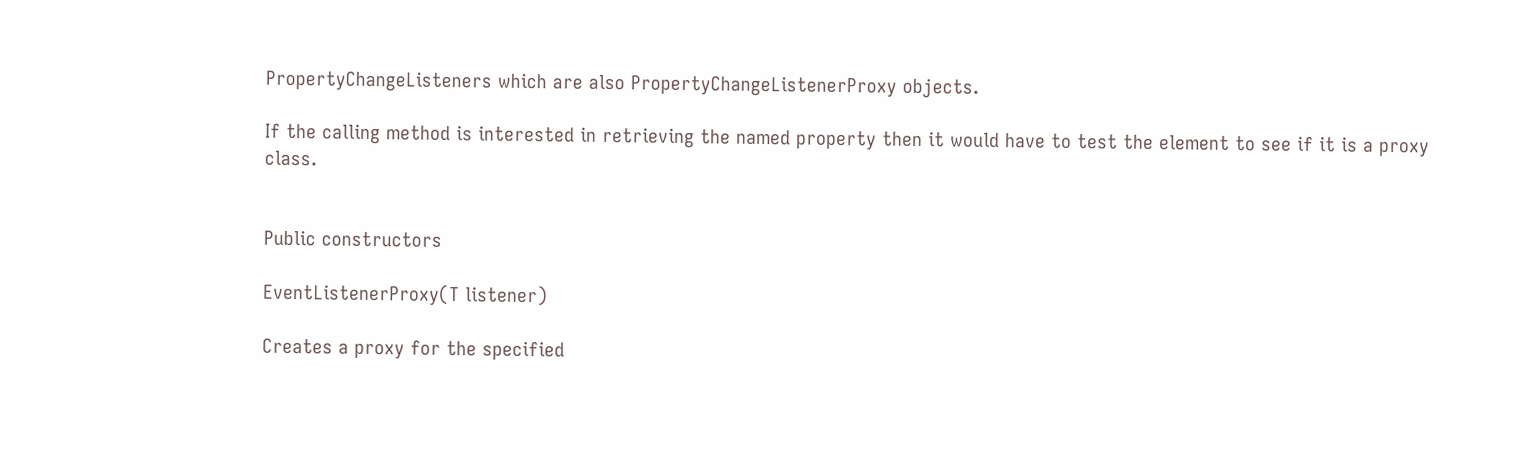PropertyChangeListeners which are also PropertyChangeListenerProxy objects.

If the calling method is interested in retrieving the named property then it would have to test the element to see if it is a proxy class.


Public constructors

EventListenerProxy(T listener)

Creates a proxy for the specified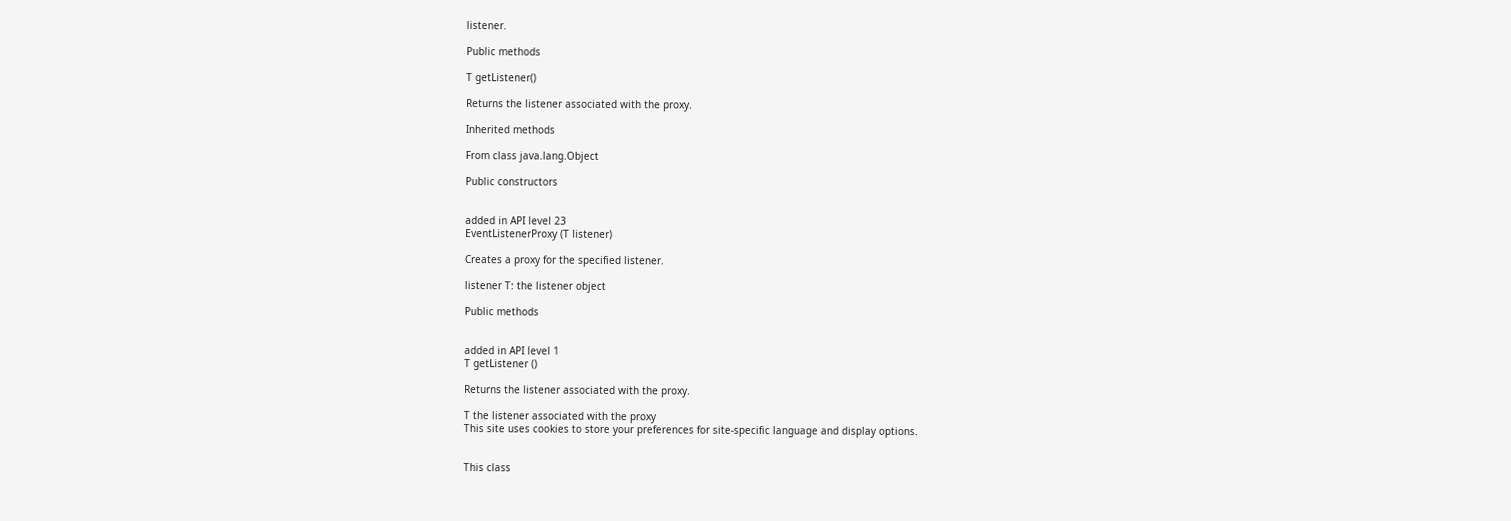listener.

Public methods

T getListener()

Returns the listener associated with the proxy.

Inherited methods

From class java.lang.Object

Public constructors


added in API level 23
EventListenerProxy (T listener)

Creates a proxy for the specified listener.

listener T: the listener object

Public methods


added in API level 1
T getListener ()

Returns the listener associated with the proxy.

T the listener associated with the proxy
This site uses cookies to store your preferences for site-specific language and display options.


This class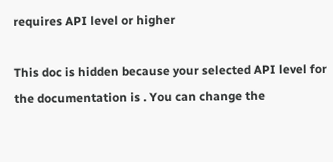requires API level or higher

This doc is hidden because your selected API level for the documentation is . You can change the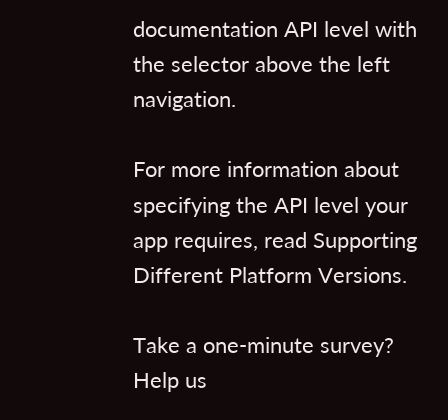documentation API level with the selector above the left navigation.

For more information about specifying the API level your app requires, read Supporting Different Platform Versions.

Take a one-minute survey?
Help us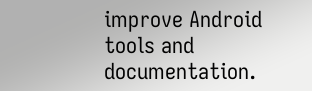improve Android tools and documentation.